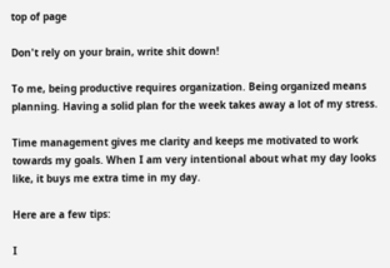top of page

Don't rely on your brain, write shit down!

To me, being productive requires organization. Being organized means planning. Having a solid plan for the week takes away a lot of my stress.

Time management gives me clarity and keeps me motivated to work towards my goals. When I am very intentional about what my day looks like, it buys me extra time in my day.

Here are a few tips:

I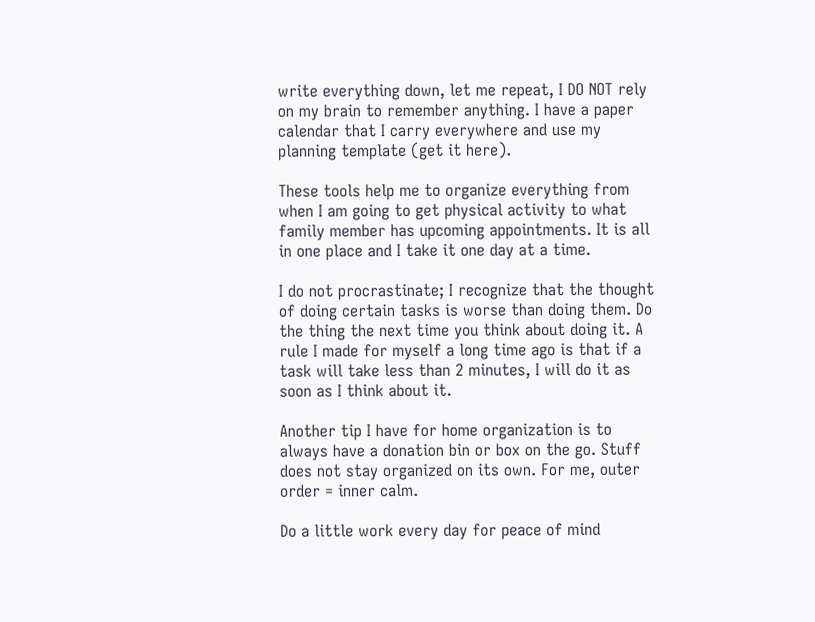write everything down, let me repeat, I DO NOT rely on my brain to remember anything. I have a paper calendar that I carry everywhere and use my planning template (get it here).

These tools help me to organize everything from when I am going to get physical activity to what family member has upcoming appointments. It is all in one place and I take it one day at a time.

I do not procrastinate; I recognize that the thought of doing certain tasks is worse than doing them. Do the thing the next time you think about doing it. A rule I made for myself a long time ago is that if a task will take less than 2 minutes, I will do it as soon as I think about it.

Another tip I have for home organization is to always have a donation bin or box on the go. Stuff does not stay organized on its own. For me, outer order = inner calm.

Do a little work every day for peace of mind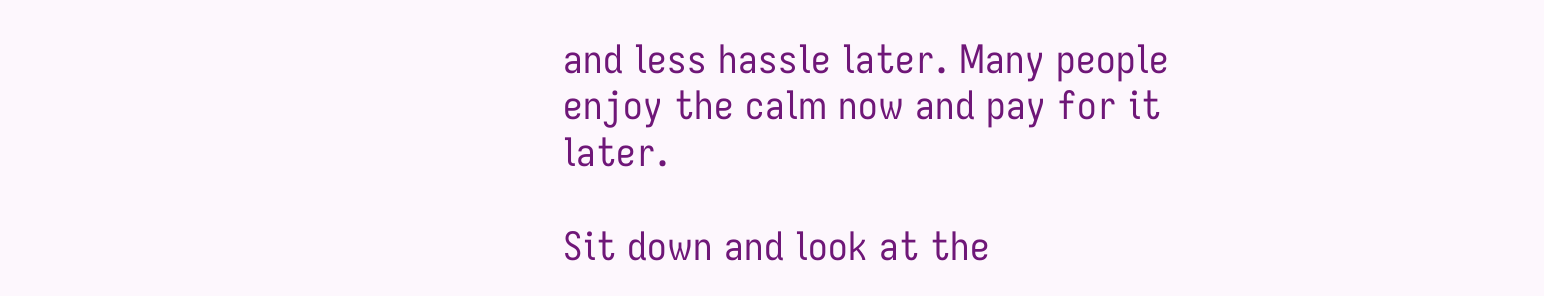and less hassle later. Many people enjoy the calm now and pay for it later.

Sit down and look at the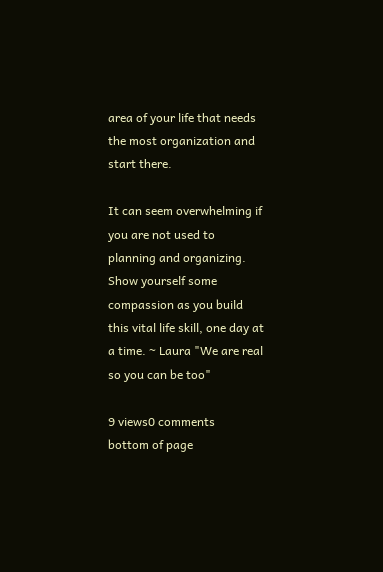area of your life that needs the most organization and start there.

It can seem overwhelming if you are not used to planning and organizing. Show yourself some compassion as you build this vital life skill, one day at a time. ~ Laura "We are real so you can be too"

9 views0 comments
bottom of page